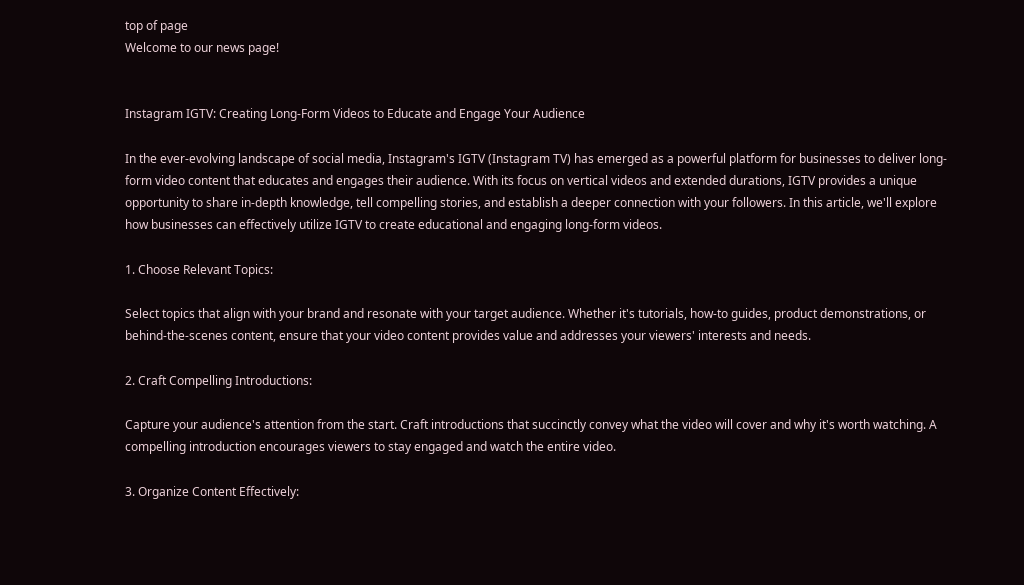top of page
Welcome to our news page!


Instagram IGTV: Creating Long-Form Videos to Educate and Engage Your Audience

In the ever-evolving landscape of social media, Instagram's IGTV (Instagram TV) has emerged as a powerful platform for businesses to deliver long-form video content that educates and engages their audience. With its focus on vertical videos and extended durations, IGTV provides a unique opportunity to share in-depth knowledge, tell compelling stories, and establish a deeper connection with your followers. In this article, we'll explore how businesses can effectively utilize IGTV to create educational and engaging long-form videos.

1. Choose Relevant Topics:

Select topics that align with your brand and resonate with your target audience. Whether it's tutorials, how-to guides, product demonstrations, or behind-the-scenes content, ensure that your video content provides value and addresses your viewers' interests and needs.

2. Craft Compelling Introductions:

Capture your audience's attention from the start. Craft introductions that succinctly convey what the video will cover and why it's worth watching. A compelling introduction encourages viewers to stay engaged and watch the entire video.

3. Organize Content Effectively: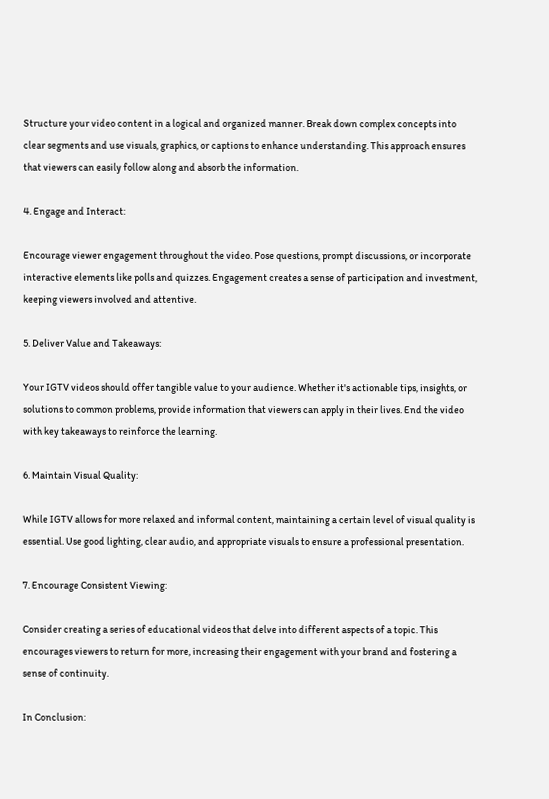Structure your video content in a logical and organized manner. Break down complex concepts into clear segments and use visuals, graphics, or captions to enhance understanding. This approach ensures that viewers can easily follow along and absorb the information.

4. Engage and Interact:

Encourage viewer engagement throughout the video. Pose questions, prompt discussions, or incorporate interactive elements like polls and quizzes. Engagement creates a sense of participation and investment, keeping viewers involved and attentive.

5. Deliver Value and Takeaways:

Your IGTV videos should offer tangible value to your audience. Whether it's actionable tips, insights, or solutions to common problems, provide information that viewers can apply in their lives. End the video with key takeaways to reinforce the learning.

6. Maintain Visual Quality:

While IGTV allows for more relaxed and informal content, maintaining a certain level of visual quality is essential. Use good lighting, clear audio, and appropriate visuals to ensure a professional presentation.

7. Encourage Consistent Viewing:

Consider creating a series of educational videos that delve into different aspects of a topic. This encourages viewers to return for more, increasing their engagement with your brand and fostering a sense of continuity.

In Conclusion: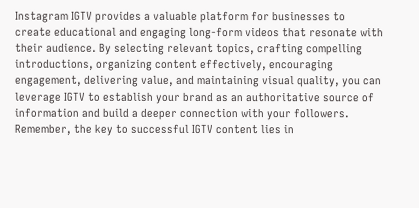Instagram IGTV provides a valuable platform for businesses to create educational and engaging long-form videos that resonate with their audience. By selecting relevant topics, crafting compelling introductions, organizing content effectively, encouraging engagement, delivering value, and maintaining visual quality, you can leverage IGTV to establish your brand as an authoritative source of information and build a deeper connection with your followers. Remember, the key to successful IGTV content lies in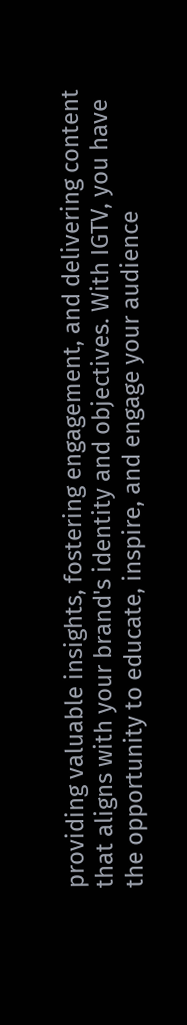providing valuable insights, fostering engagement, and delivering content that aligns with your brand's identity and objectives. With IGTV, you have the opportunity to educate, inspire, and engage your audience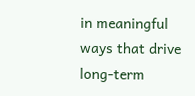in meaningful ways that drive long-term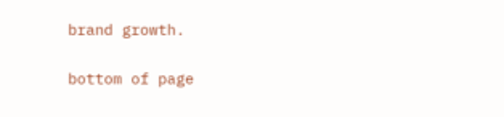brand growth.


bottom of page